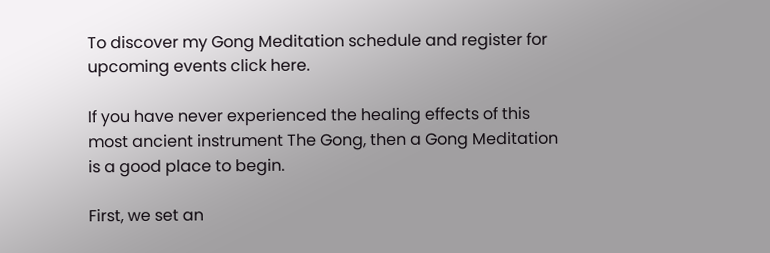To discover my Gong Meditation schedule and register for upcoming events click here.

If you have never experienced the healing effects of this most ancient instrument The Gong, then a Gong Meditation is a good place to begin.

First, we set an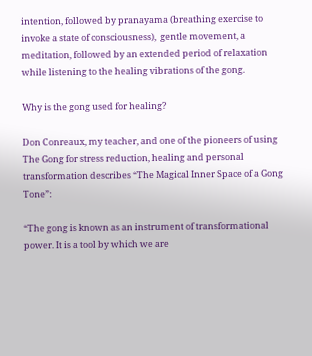intention, followed by pranayama (breathing exercise to invoke a state of consciousness),  gentle movement, a meditation, followed by an extended period of relaxation while listening to the healing vibrations of the gong.

Why is the gong used for healing?

Don Conreaux, my teacher, and one of the pioneers of using The Gong for stress reduction, healing and personal transformation describes “The Magical Inner Space of a Gong Tone”:

“The gong is known as an instrument of transformational power. It is a tool by which we are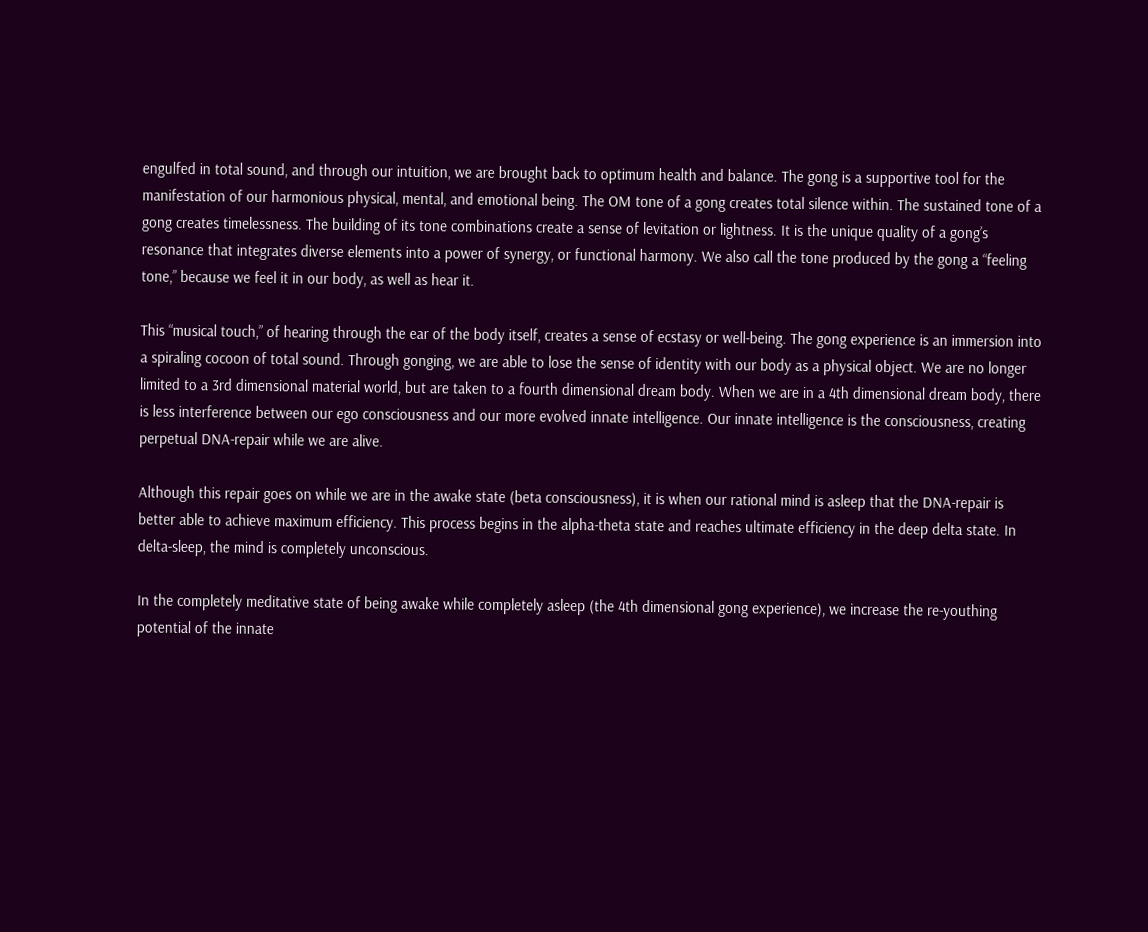engulfed in total sound, and through our intuition, we are brought back to optimum health and balance. The gong is a supportive tool for the manifestation of our harmonious physical, mental, and emotional being. The OM tone of a gong creates total silence within. The sustained tone of a gong creates timelessness. The building of its tone combinations create a sense of levitation or lightness. It is the unique quality of a gong’s resonance that integrates diverse elements into a power of synergy, or functional harmony. We also call the tone produced by the gong a “feeling tone,” because we feel it in our body, as well as hear it.

This “musical touch,” of hearing through the ear of the body itself, creates a sense of ecstasy or well-being. The gong experience is an immersion into a spiraling cocoon of total sound. Through gonging, we are able to lose the sense of identity with our body as a physical object. We are no longer limited to a 3rd dimensional material world, but are taken to a fourth dimensional dream body. When we are in a 4th dimensional dream body, there is less interference between our ego consciousness and our more evolved innate intelligence. Our innate intelligence is the consciousness, creating perpetual DNA-repair while we are alive.

Although this repair goes on while we are in the awake state (beta consciousness), it is when our rational mind is asleep that the DNA-repair is better able to achieve maximum efficiency. This process begins in the alpha-theta state and reaches ultimate efficiency in the deep delta state. In delta-sleep, the mind is completely unconscious.

In the completely meditative state of being awake while completely asleep (the 4th dimensional gong experience), we increase the re-youthing potential of the innate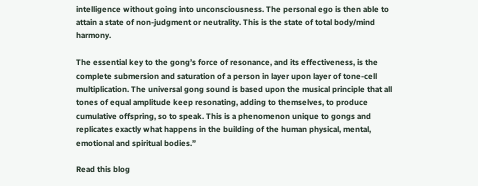intelligence without going into unconsciousness. The personal ego is then able to attain a state of non-judgment or neutrality. This is the state of total body/mind harmony.

The essential key to the gong’s force of resonance, and its effectiveness, is the complete submersion and saturation of a person in layer upon layer of tone-cell multiplication. The universal gong sound is based upon the musical principle that all tones of equal amplitude keep resonating, adding to themselves, to produce cumulative offspring, so to speak. This is a phenomenon unique to gongs and replicates exactly what happens in the building of the human physical, mental, emotional and spiritual bodies.”

Read this blog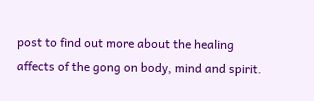post to find out more about the healing affects of the gong on body, mind and spirit.